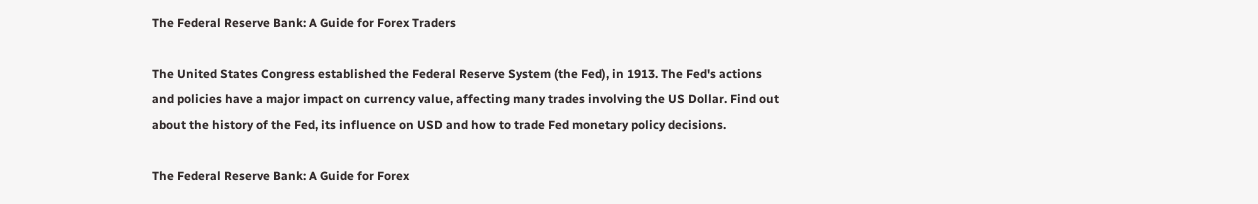The Federal Reserve Bank: A Guide for Forex Traders

The United States Congress established the Federal Reserve System (the Fed), in 1913. The Fed's actions and policies have a major impact on currency value, affecting many trades involving the US Dollar. Find out about the history of the Fed, its influence on USD and how to trade Fed monetary policy decisions.

The Federal Reserve Bank: A Guide for Forex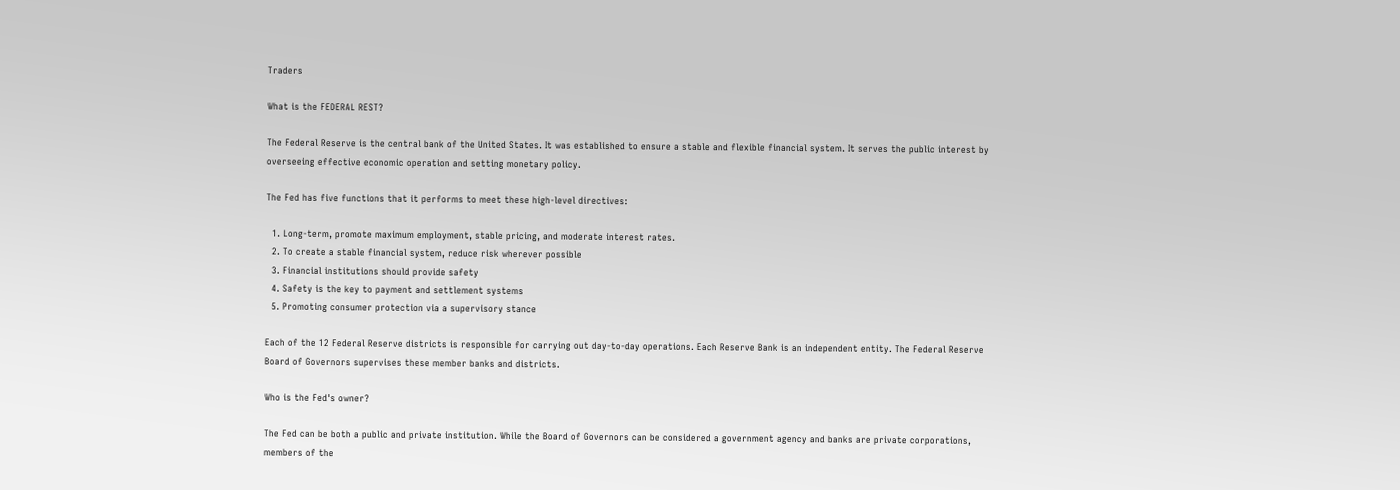Traders

What is the FEDERAL REST?

The Federal Reserve is the central bank of the United States. It was established to ensure a stable and flexible financial system. It serves the public interest by overseeing effective economic operation and setting monetary policy.

The Fed has five functions that it performs to meet these high-level directives:

  1. Long-term, promote maximum employment, stable pricing, and moderate interest rates.
  2. To create a stable financial system, reduce risk wherever possible
  3. Financial institutions should provide safety
  4. Safety is the key to payment and settlement systems
  5. Promoting consumer protection via a supervisory stance

Each of the 12 Federal Reserve districts is responsible for carrying out day-to-day operations. Each Reserve Bank is an independent entity. The Federal Reserve Board of Governors supervises these member banks and districts.

Who is the Fed's owner?

The Fed can be both a public and private institution. While the Board of Governors can be considered a government agency and banks are private corporations, members of the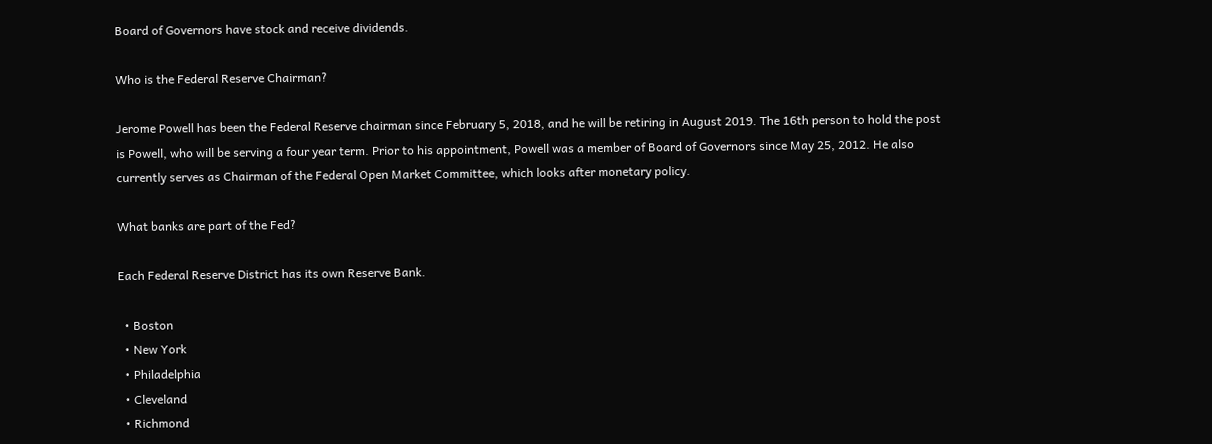Board of Governors have stock and receive dividends.

Who is the Federal Reserve Chairman?

Jerome Powell has been the Federal Reserve chairman since February 5, 2018, and he will be retiring in August 2019. The 16th person to hold the post is Powell, who will be serving a four year term. Prior to his appointment, Powell was a member of Board of Governors since May 25, 2012. He also currently serves as Chairman of the Federal Open Market Committee, which looks after monetary policy.

What banks are part of the Fed?

Each Federal Reserve District has its own Reserve Bank.

  • Boston
  • New York
  • Philadelphia
  • Cleveland
  • Richmond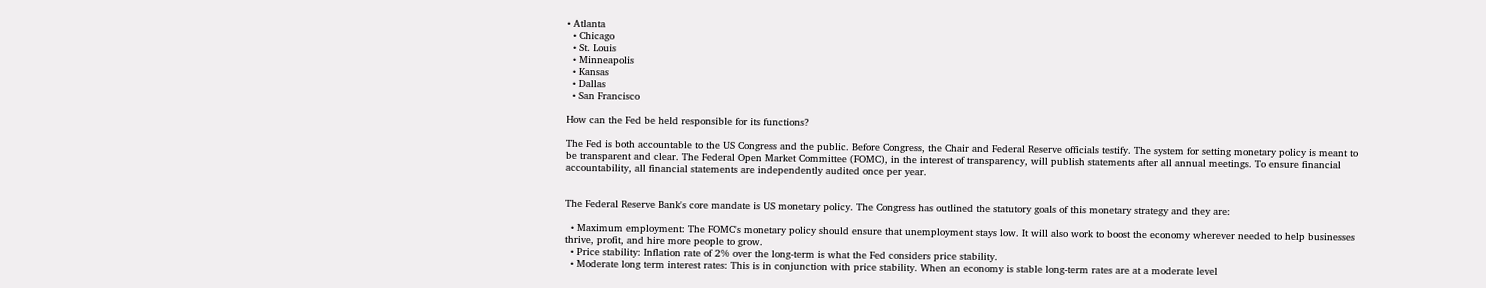• Atlanta
  • Chicago
  • St. Louis
  • Minneapolis
  • Kansas
  • Dallas
  • San Francisco

How can the Fed be held responsible for its functions?

The Fed is both accountable to the US Congress and the public. Before Congress, the Chair and Federal Reserve officials testify. The system for setting monetary policy is meant to be transparent and clear. The Federal Open Market Committee (FOMC), in the interest of transparency, will publish statements after all annual meetings. To ensure financial accountability, all financial statements are independently audited once per year.


The Federal Reserve Bank's core mandate is US monetary policy. The Congress has outlined the statutory goals of this monetary strategy and they are:

  • Maximum employment: The FOMC's monetary policy should ensure that unemployment stays low. It will also work to boost the economy wherever needed to help businesses thrive, profit, and hire more people to grow.
  • Price stability: Inflation rate of 2% over the long-term is what the Fed considers price stability.
  • Moderate long term interest rates: This is in conjunction with price stability. When an economy is stable long-term rates are at a moderate level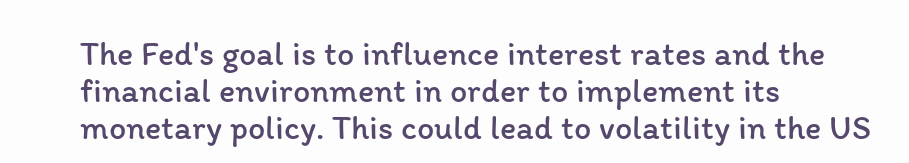The Fed's goal is to influence interest rates and the financial environment in order to implement its monetary policy. This could lead to volatility in the US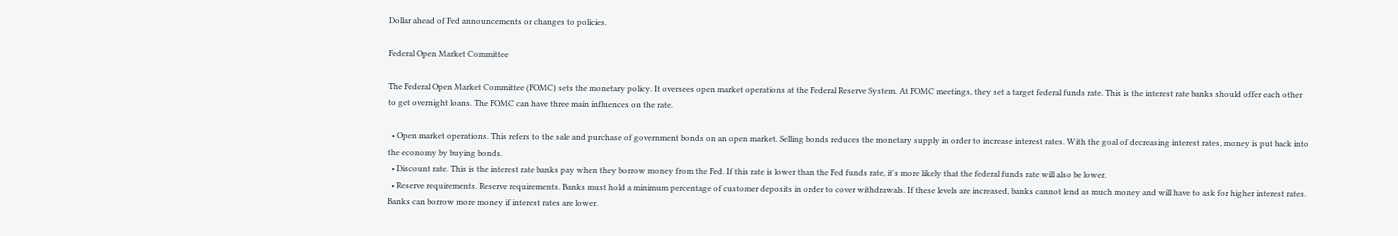Dollar ahead of Fed announcements or changes to policies.

Federal Open Market Committee

The Federal Open Market Committee (FOMC) sets the monetary policy. It oversees open market operations at the Federal Reserve System. At FOMC meetings, they set a target federal funds rate. This is the interest rate banks should offer each other to get overnight loans. The FOMC can have three main influences on the rate.

  • Open market operations. This refers to the sale and purchase of government bonds on an open market. Selling bonds reduces the monetary supply in order to increase interest rates. With the goal of decreasing interest rates, money is put back into the economy by buying bonds.
  • Discount rate. This is the interest rate banks pay when they borrow money from the Fed. If this rate is lower than the Fed funds rate, it's more likely that the federal funds rate will also be lower.
  • Reserve requirements. Reserve requirements. Banks must hold a minimum percentage of customer deposits in order to cover withdrawals. If these levels are increased, banks cannot lend as much money and will have to ask for higher interest rates. Banks can borrow more money if interest rates are lower.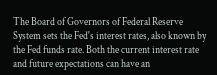The Board of Governors of Federal Reserve System sets the Fed's interest rates, also known by the Fed funds rate. Both the current interest rate and future expectations can have an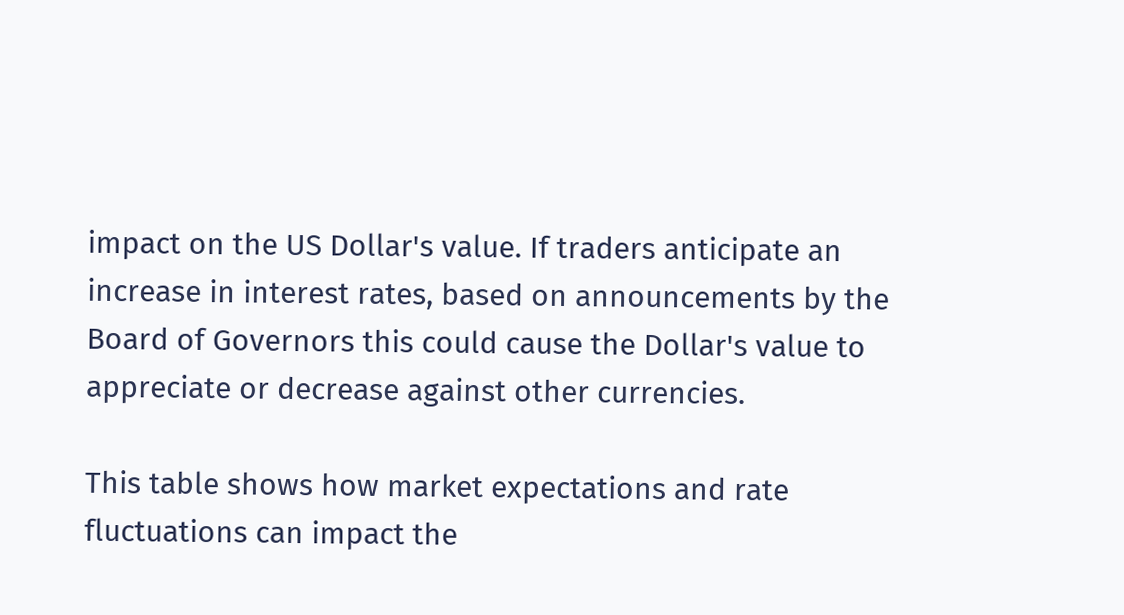impact on the US Dollar's value. If traders anticipate an increase in interest rates, based on announcements by the Board of Governors this could cause the Dollar's value to appreciate or decrease against other currencies.

This table shows how market expectations and rate fluctuations can impact the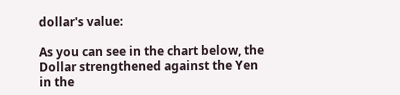dollar's value:

As you can see in the chart below, the Dollar strengthened against the Yen in the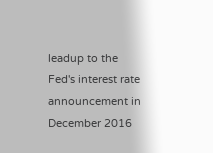leadup to the Fed's interest rate announcement in December 2016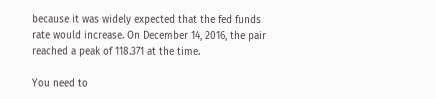because it was widely expected that the fed funds rate would increase. On December 14, 2016, the pair reached a peak of 118.371 at the time.

You need to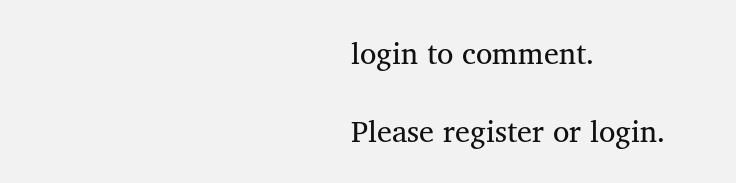login to comment.

Please register or login.